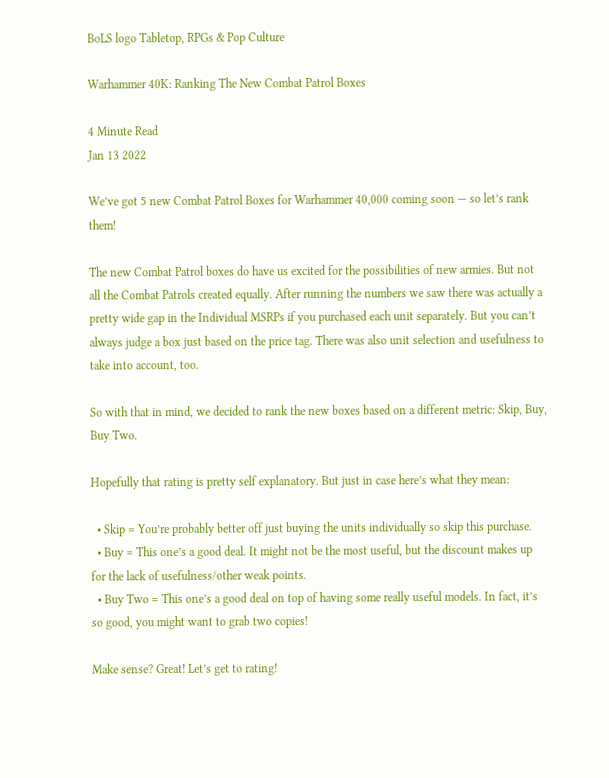BoLS logo Tabletop, RPGs & Pop Culture

Warhammer 40K: Ranking The New Combat Patrol Boxes

4 Minute Read
Jan 13 2022

We’ve got 5 new Combat Patrol Boxes for Warhammer 40,000 coming soon — so let’s rank them!

The new Combat Patrol boxes do have us excited for the possibilities of new armies. But not all the Combat Patrols created equally. After running the numbers we saw there was actually a pretty wide gap in the Individual MSRPs if you purchased each unit separately. But you can’t always judge a box just based on the price tag. There was also unit selection and usefulness to take into account, too.

So with that in mind, we decided to rank the new boxes based on a different metric: Skip, Buy, Buy Two.

Hopefully that rating is pretty self explanatory. But just in case here’s what they mean:

  • Skip = You’re probably better off just buying the units individually so skip this purchase.
  • Buy = This one’s a good deal. It might not be the most useful, but the discount makes up for the lack of usefulness/other weak points.
  • Buy Two = This one’s a good deal on top of having some really useful models. In fact, it’s so good, you might want to grab two copies!

Make sense? Great! Let’s get to rating!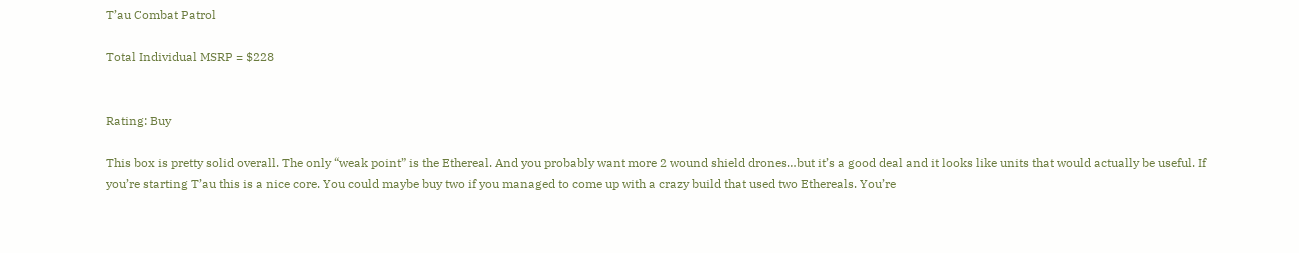T’au Combat Patrol

Total Individual MSRP = $228


Rating: Buy

This box is pretty solid overall. The only “weak point” is the Ethereal. And you probably want more 2 wound shield drones…but it’s a good deal and it looks like units that would actually be useful. If you’re starting T’au this is a nice core. You could maybe buy two if you managed to come up with a crazy build that used two Ethereals. You’re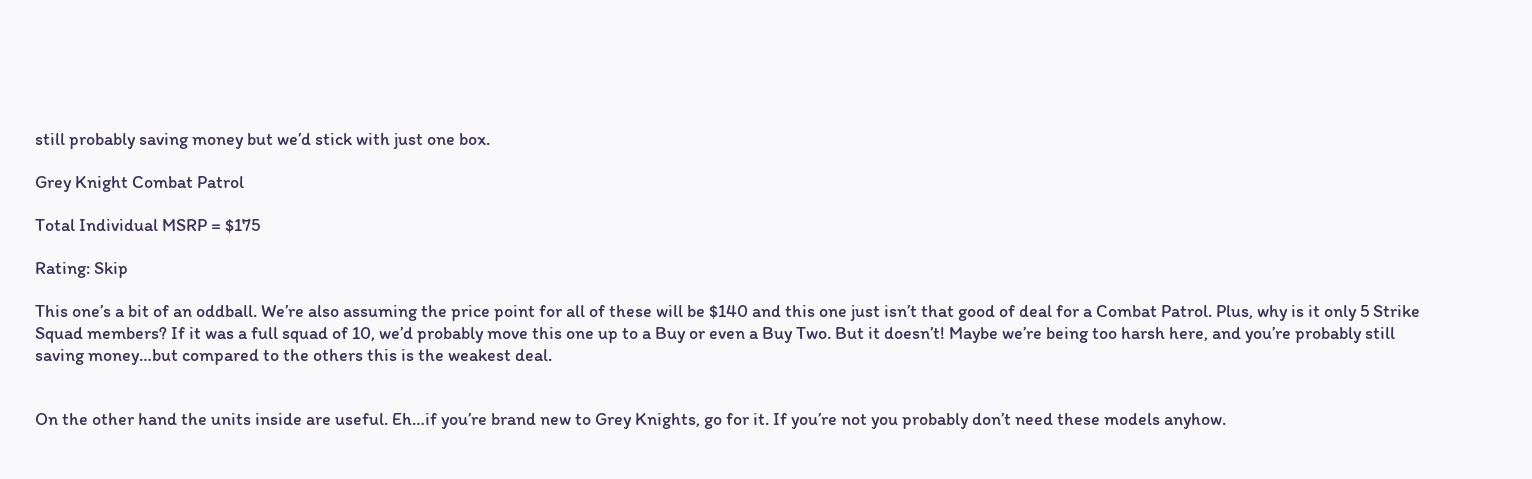still probably saving money but we’d stick with just one box.

Grey Knight Combat Patrol

Total Individual MSRP = $175

Rating: Skip

This one’s a bit of an oddball. We’re also assuming the price point for all of these will be $140 and this one just isn’t that good of deal for a Combat Patrol. Plus, why is it only 5 Strike Squad members? If it was a full squad of 10, we’d probably move this one up to a Buy or even a Buy Two. But it doesn’t! Maybe we’re being too harsh here, and you’re probably still saving money…but compared to the others this is the weakest deal.


On the other hand the units inside are useful. Eh…if you’re brand new to Grey Knights, go for it. If you’re not you probably don’t need these models anyhow.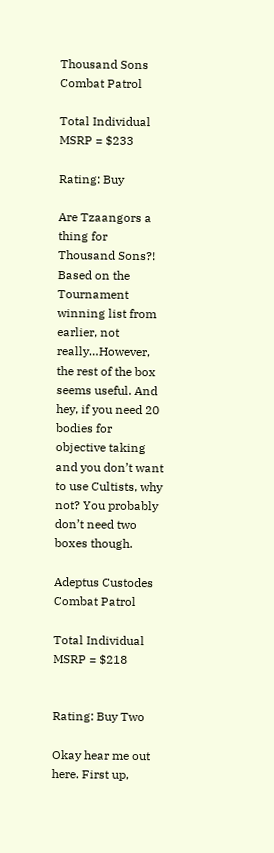Thousand Sons Combat Patrol

Total Individual MSRP = $233

Rating: Buy

Are Tzaangors a thing for Thousand Sons?! Based on the Tournament winning list from earlier, not really…However, the rest of the box seems useful. And hey, if you need 20 bodies for objective taking and you don’t want to use Cultists, why not? You probably don’t need two boxes though.

Adeptus Custodes Combat Patrol

Total Individual MSRP = $218


Rating: Buy Two

Okay hear me out here. First up,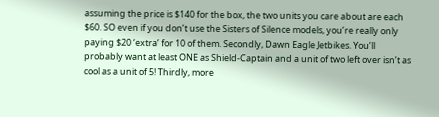assuming the price is $140 for the box, the two units you care about are each $60. SO even if you don’t use the Sisters of Silence models, you’re really only paying $20 ‘extra’ for 10 of them. Secondly, Dawn Eagle Jetbikes. You’ll probably want at least ONE as Shield-Captain and a unit of two left over isn’t as cool as a unit of 5! Thirdly, more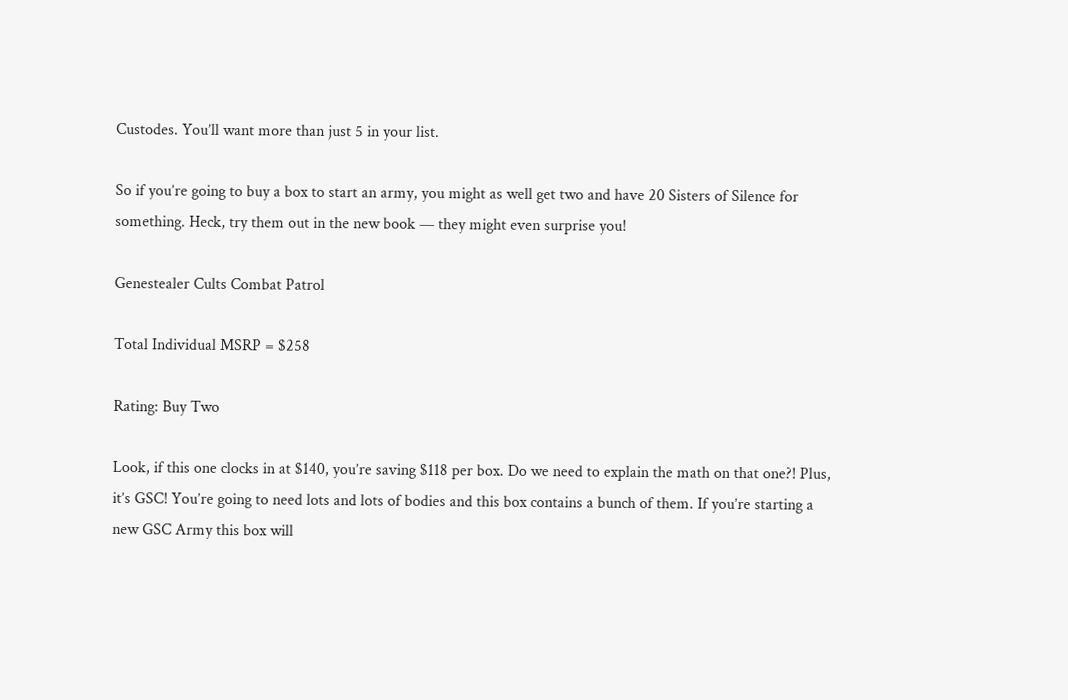Custodes. You’ll want more than just 5 in your list.

So if you’re going to buy a box to start an army, you might as well get two and have 20 Sisters of Silence for something. Heck, try them out in the new book — they might even surprise you!

Genestealer Cults Combat Patrol

Total Individual MSRP = $258

Rating: Buy Two

Look, if this one clocks in at $140, you’re saving $118 per box. Do we need to explain the math on that one?! Plus, it’s GSC! You’re going to need lots and lots of bodies and this box contains a bunch of them. If you’re starting a new GSC Army this box will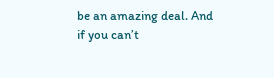be an amazing deal. And if you can’t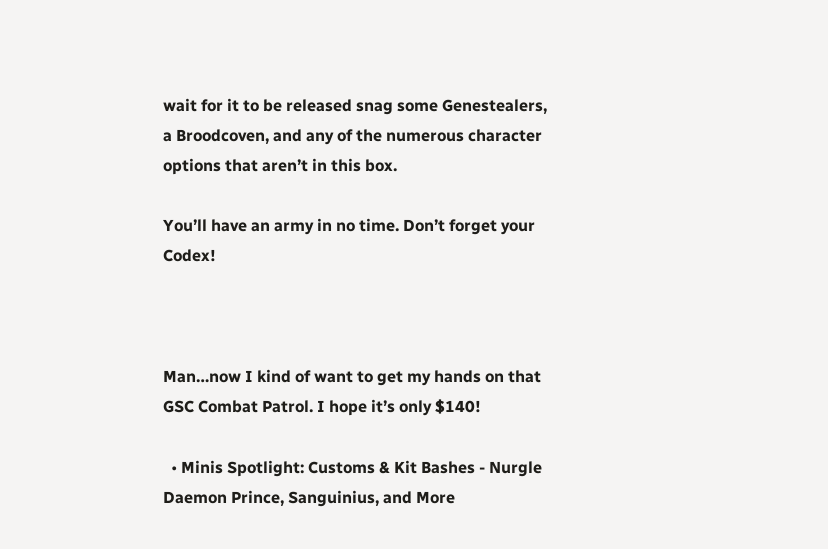wait for it to be released snag some Genestealers, a Broodcoven, and any of the numerous character options that aren’t in this box.

You’ll have an army in no time. Don’t forget your Codex!



Man…now I kind of want to get my hands on that GSC Combat Patrol. I hope it’s only $140!

  • Minis Spotlight: Customs & Kit Bashes - Nurgle Daemon Prince, Sanguinius, and More